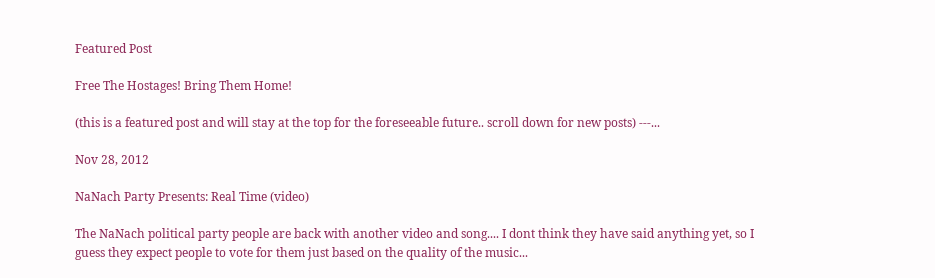Featured Post

Free The Hostages! Bring Them Home!

(this is a featured post and will stay at the top for the foreseeable future.. scroll down for new posts) ---...

Nov 28, 2012

NaNach Party Presents: Real Time (video)

The NaNach political party people are back with another video and song.... I dont think they have said anything yet, so I guess they expect people to vote for them just based on the quality of the music...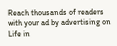Reach thousands of readers with your ad by advertising on Life in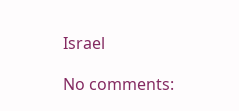Israel

No comments: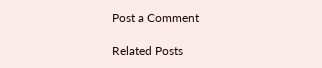Post a Comment

Related Posts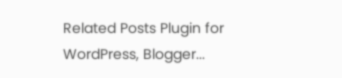Related Posts Plugin for WordPress, Blogger...